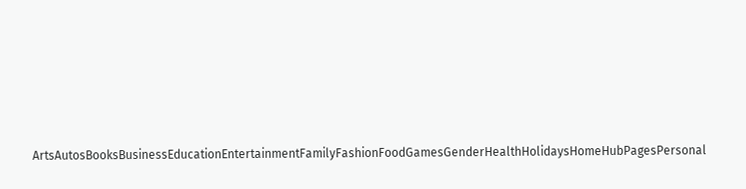ArtsAutosBooksBusinessEducationEntertainmentFamilyFashionFoodGamesGenderHealthHolidaysHomeHubPagesPersonal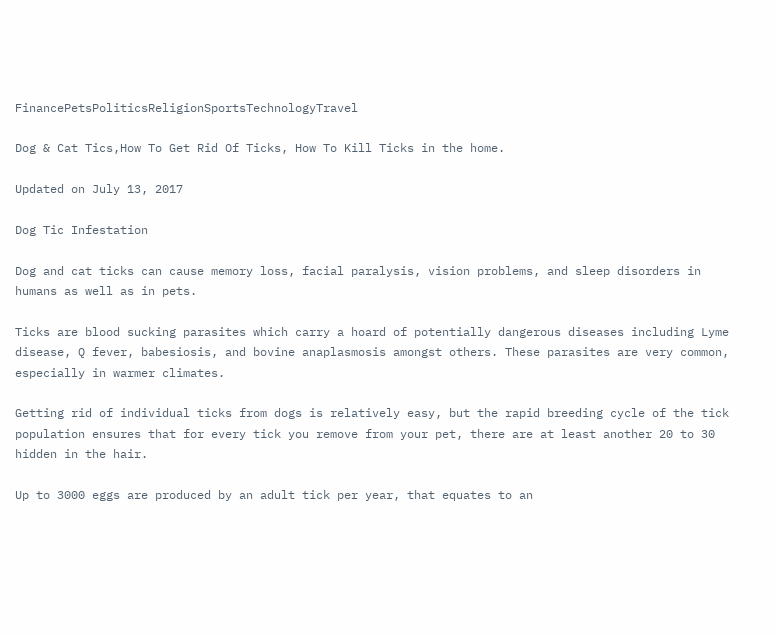FinancePetsPoliticsReligionSportsTechnologyTravel

Dog & Cat Tics,How To Get Rid Of Ticks, How To Kill Ticks in the home.

Updated on July 13, 2017

Dog Tic Infestation

Dog and cat ticks can cause memory loss, facial paralysis, vision problems, and sleep disorders in humans as well as in pets.

Ticks are blood sucking parasites which carry a hoard of potentially dangerous diseases including Lyme disease, Q fever, babesiosis, and bovine anaplasmosis amongst others. These parasites are very common, especially in warmer climates.

Getting rid of individual ticks from dogs is relatively easy, but the rapid breeding cycle of the tick population ensures that for every tick you remove from your pet, there are at least another 20 to 30 hidden in the hair.

Up to 3000 eggs are produced by an adult tick per year, that equates to an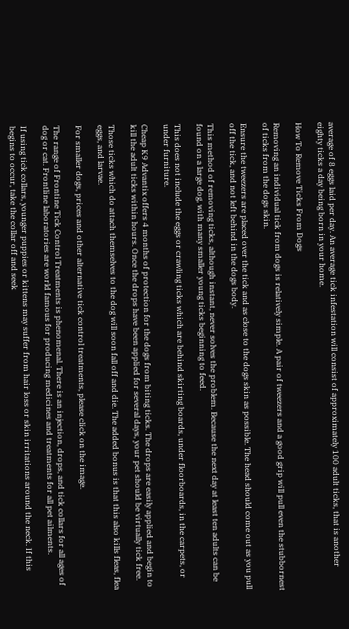average of 8 eggs laid per day. An average tick infestation will consist of approximately 100 adult ticks, that is another eighty ticks a day being born in your home.

How To Remove Ticks From Dogs

Removing an individual tick from dogs is relatively simple. A pair of tweezers and a good grip will pull even the stubbornest of ticks from the dogs skin.

Ensure the tweezers are placed over the tick and as close to the dogs skin as possible. The head should come out as you pull off the tick, and not left behind in the dogs body.

This method of removing ticks, although instant, never solves the problem. Because the next day at least ten adults can be found on a large dog, with many smaller young ticks beginning to feed.

This does not include the eggs or crawling ticks which are behind skirting boards, under floorboards, in the carpets, or under furniture.

Cheap K9 Advantix offers 4 months of protection for the dogs from biting ticks. The drops are easily applied and begin to kill the adult ticks within hours. Once the drops have been applied for several days, your pet should be virtually tick free.

Those ticks which do attach themselves to the dog will soon fall off and die. The added bonus is that this also kills fleas, flea eggs, and larvae.

For smaller dogs, prices and other alternative tick control treatments, please click on the image.

The range of Frontine Tick Control Treatments is phenomenal. There is an injection, drops, and tick collars for all ages of dog or cat. Frontline laboratories are world famous for producing medicines and treatments for all pet ailments.

If using tick collars, younger puppies or kittens may suffer from hair loss or skin irritations around the neck. If this begins to occur, take the collar off and seek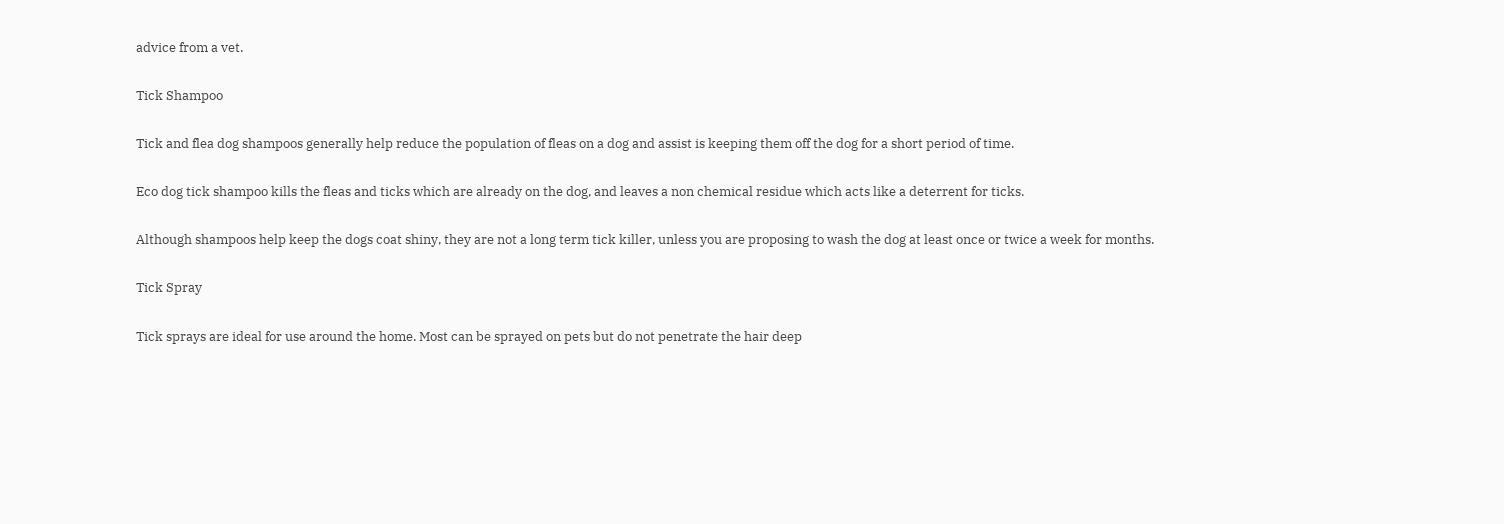advice from a vet.

Tick Shampoo

Tick and flea dog shampoos generally help reduce the population of fleas on a dog and assist is keeping them off the dog for a short period of time.

Eco dog tick shampoo kills the fleas and ticks which are already on the dog, and leaves a non chemical residue which acts like a deterrent for ticks.

Although shampoos help keep the dogs coat shiny, they are not a long term tick killer, unless you are proposing to wash the dog at least once or twice a week for months.

Tick Spray

Tick sprays are ideal for use around the home. Most can be sprayed on pets but do not penetrate the hair deep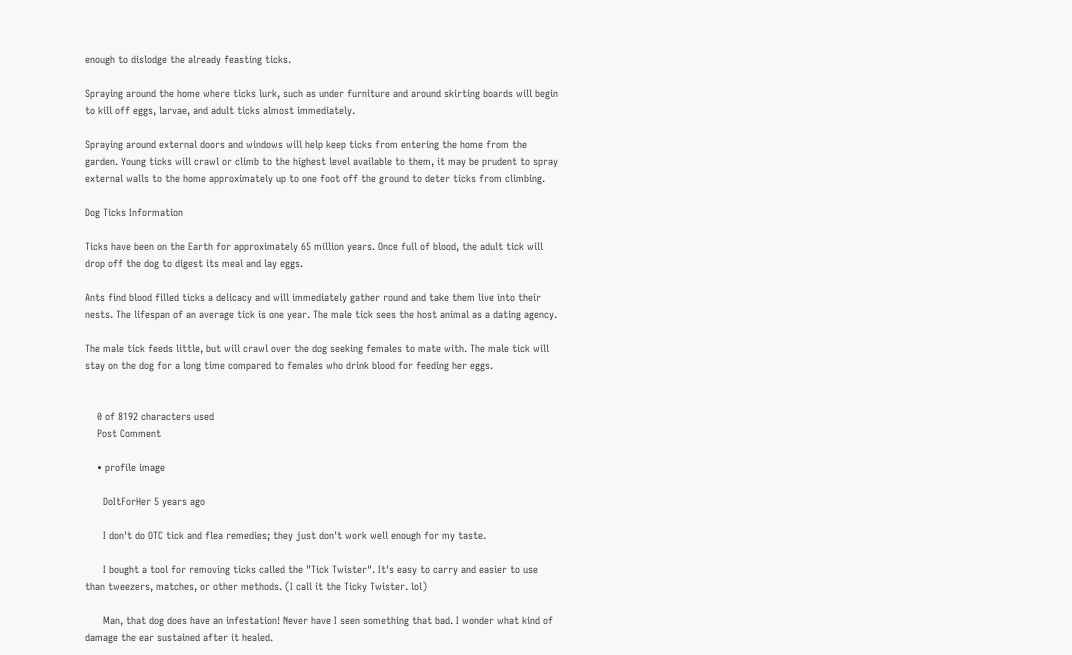enough to dislodge the already feasting ticks.

Spraying around the home where ticks lurk, such as under furniture and around skirting boards will begin to kill off eggs, larvae, and adult ticks almost immediately.

Spraying around external doors and windows will help keep ticks from entering the home from the garden. Young ticks will crawl or climb to the highest level available to them, it may be prudent to spray external walls to the home approximately up to one foot off the ground to deter ticks from climbing.

Dog Ticks Information

Ticks have been on the Earth for approximately 65 million years. Once full of blood, the adult tick will drop off the dog to digest its meal and lay eggs.

Ants find blood filled ticks a delicacy and will immediately gather round and take them live into their nests. The lifespan of an average tick is one year. The male tick sees the host animal as a dating agency.

The male tick feeds little, but will crawl over the dog seeking females to mate with. The male tick will stay on the dog for a long time compared to females who drink blood for feeding her eggs.


    0 of 8192 characters used
    Post Comment

    • profile image

      DoItForHer 5 years ago

      I don't do OTC tick and flea remedies; they just don't work well enough for my taste.

      I bought a tool for removing ticks called the "Tick Twister". It's easy to carry and easier to use than tweezers, matches, or other methods. (I call it the Ticky Twister. lol)

      Man, that dog does have an infestation! Never have I seen something that bad. I wonder what kind of damage the ear sustained after it healed.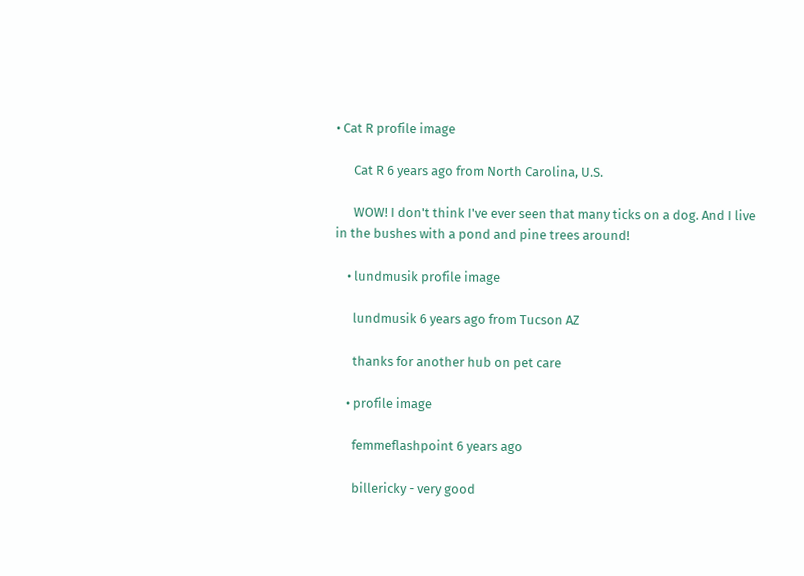• Cat R profile image

      Cat R 6 years ago from North Carolina, U.S.

      WOW! I don't think I've ever seen that many ticks on a dog. And I live in the bushes with a pond and pine trees around!

    • lundmusik profile image

      lundmusik 6 years ago from Tucson AZ

      thanks for another hub on pet care

    • profile image

      femmeflashpoint 6 years ago

      billericky - very good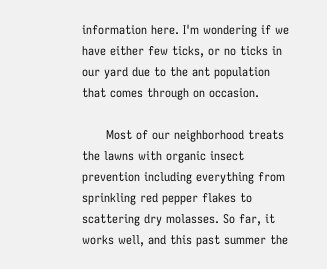information here. I'm wondering if we have either few ticks, or no ticks in our yard due to the ant population that comes through on occasion.

      Most of our neighborhood treats the lawns with organic insect prevention including everything from sprinkling red pepper flakes to scattering dry molasses. So far, it works well, and this past summer the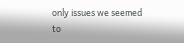only issues we seemed to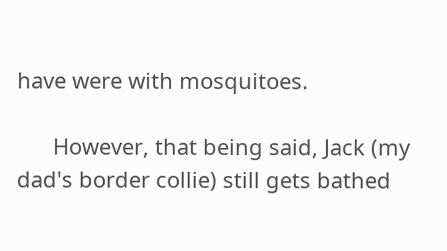have were with mosquitoes.

      However, that being said, Jack (my dad's border collie) still gets bathed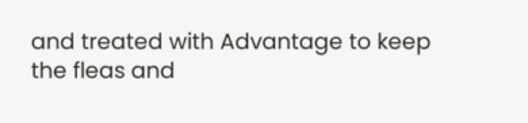and treated with Advantage to keep the fleas and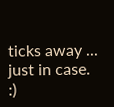ticks away ... just in case. :)